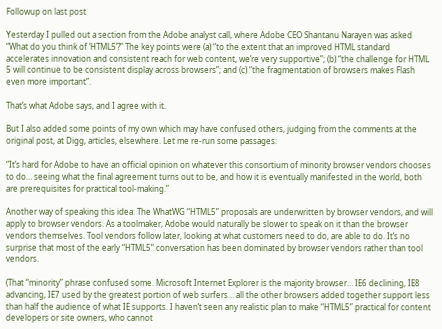Followup on last post

Yesterday I pulled out a section from the Adobe analyst call, where Adobe CEO Shantanu Narayen was asked “What do you think of ‘HTML5’?” The key points were (a) “to the extent that an improved HTML standard accelerates innovation and consistent reach for web content, we’re very supportive”; (b) “the challenge for HTML 5 will continue to be consistent display across browsers”; and (c) “the fragmentation of browsers makes Flash even more important”.

That’s what Adobe says, and I agree with it.

But I also added some points of my own which may have confused others, judging from the comments at the original post, at Digg, articles, elsewhere. Let me re-run some passages:

“It’s hard for Adobe to have an official opinion on whatever this consortium of minority browser vendors chooses to do… seeing what the final agreement turns out to be, and how it is eventually manifested in the world, both are prerequisites for practical tool-making.”

Another way of speaking this idea: The WhatWG “HTML5” proposals are underwritten by browser vendors, and will apply to browser vendors. As a toolmaker, Adobe would naturally be slower to speak on it than the browser vendors themselves. Tool vendors follow later, looking at what customers need to do, are able to do. It’s no surprise that most of the early “HTML5” conversation has been dominated by browser vendors rather than tool vendors.

(That “minority” phrase confused some. Microsoft Internet Explorer is the majority browser… IE6 declining, IE8 advancing, IE7 used by the greatest portion of web surfers… all the other browsers added together support less than half the audience of what IE supports. I haven’t seen any realistic plan to make “HTML5” practical for content developers or site owners, who cannot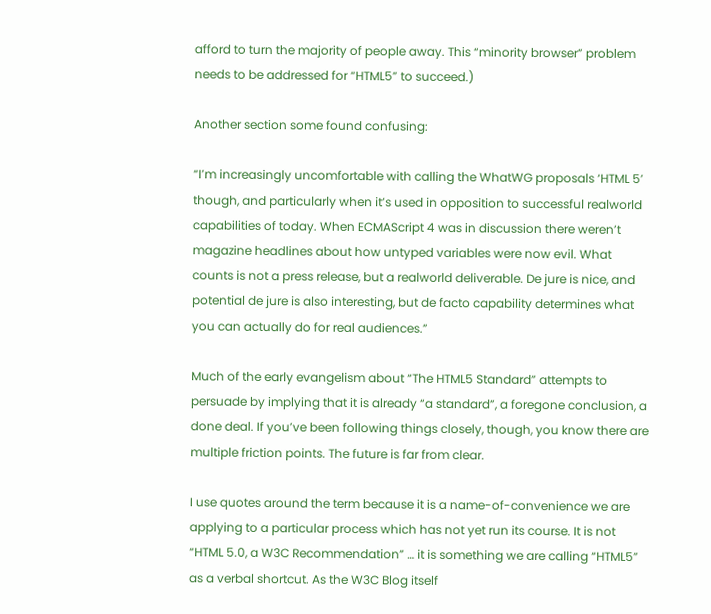afford to turn the majority of people away. This “minority browser” problem needs to be addressed for “HTML5” to succeed.)

Another section some found confusing:

“I’m increasingly uncomfortable with calling the WhatWG proposals ‘HTML 5’ though, and particularly when it’s used in opposition to successful realworld capabilities of today. When ECMAScript 4 was in discussion there weren’t magazine headlines about how untyped variables were now evil. What counts is not a press release, but a realworld deliverable. De jure is nice, and potential de jure is also interesting, but de facto capability determines what you can actually do for real audiences.”

Much of the early evangelism about “The HTML5 Standard” attempts to persuade by implying that it is already “a standard”, a foregone conclusion, a done deal. If you’ve been following things closely, though, you know there are multiple friction points. The future is far from clear.

I use quotes around the term because it is a name-of-convenience we are applying to a particular process which has not yet run its course. It is not “HTML 5.0, a W3C Recommendation” … it is something we are calling “HTML5” as a verbal shortcut. As the W3C Blog itself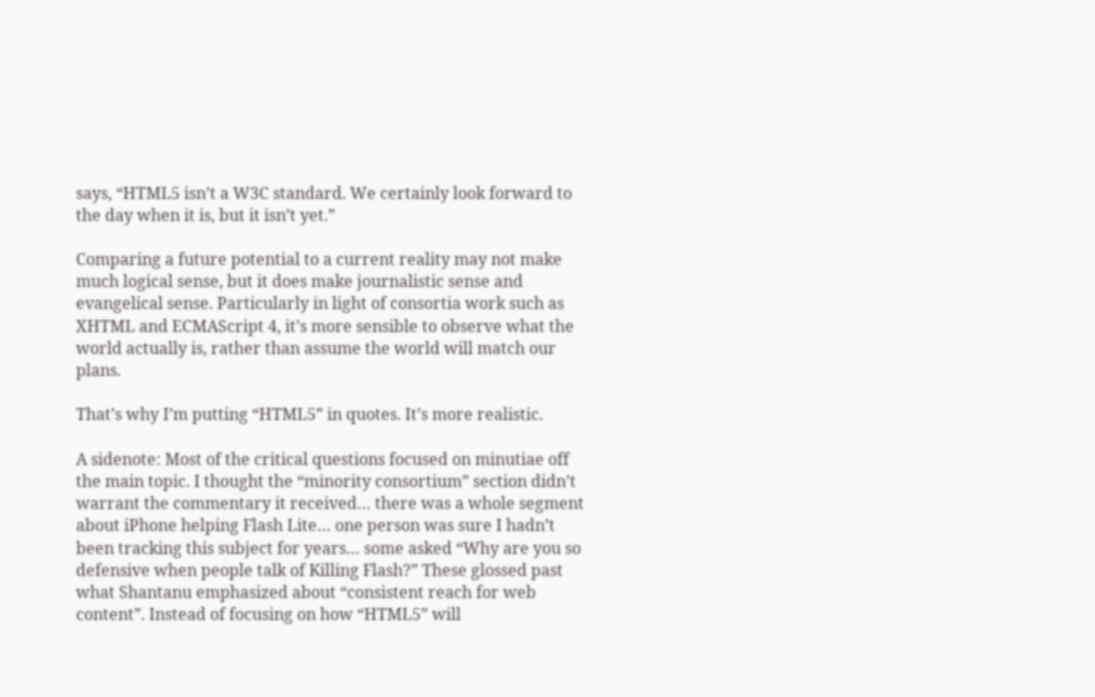says, “HTML5 isn’t a W3C standard. We certainly look forward to the day when it is, but it isn’t yet.”

Comparing a future potential to a current reality may not make much logical sense, but it does make journalistic sense and evangelical sense. Particularly in light of consortia work such as XHTML and ECMAScript 4, it’s more sensible to observe what the world actually is, rather than assume the world will match our plans.

That’s why I’m putting “HTML5” in quotes. It’s more realistic.

A sidenote: Most of the critical questions focused on minutiae off the main topic. I thought the “minority consortium” section didn’t warrant the commentary it received… there was a whole segment about iPhone helping Flash Lite… one person was sure I hadn’t been tracking this subject for years… some asked “Why are you so defensive when people talk of Killing Flash?” These glossed past what Shantanu emphasized about “consistent reach for web content”. Instead of focusing on how “HTML5” will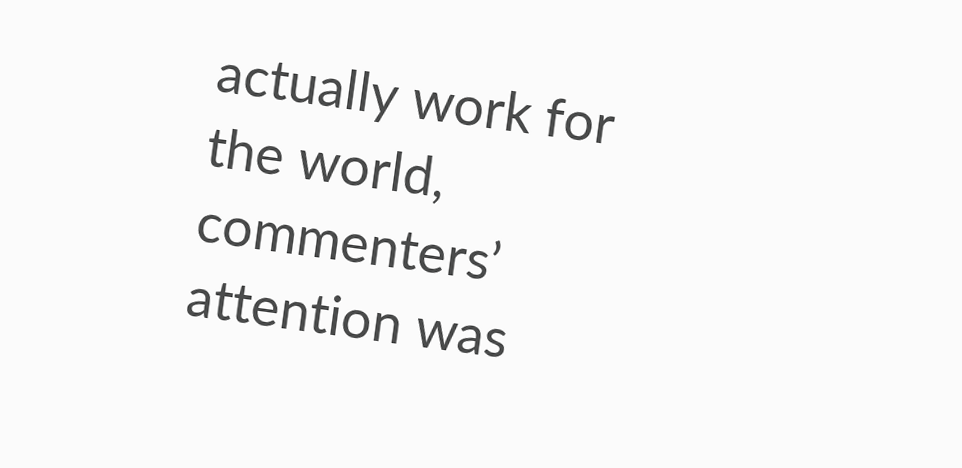actually work for the world, commenters’ attention was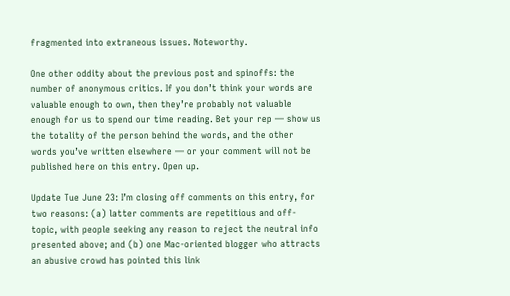fragmented into extraneous issues. Noteworthy.

One other oddity about the previous post and spinoffs: the number of anonymous critics. If you don’t think your words are valuable enough to own, then they’re probably not valuable enough for us to spend our time reading. Bet your rep — show us the totality of the person behind the words, and the other words you’ve written elsewhere — or your comment will not be published here on this entry. Open up.

Update Tue June 23: I’m closing off comments on this entry, for two reasons: (a) latter comments are repetitious and off-topic, with people seeking any reason to reject the neutral info presented above; and (b) one Mac-oriented blogger who attracts an abusive crowd has pointed this link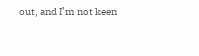out, and I’m not keen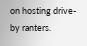on hosting drive-by ranters.